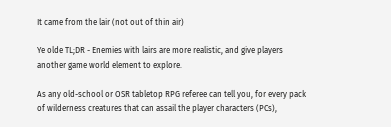It came from the lair (not out of thin air)

Ye olde TL;DR - Enemies with lairs are more realistic, and give players another game world element to explore.

As any old-school or OSR tabletop RPG referee can tell you, for every pack of wilderness creatures that can assail the player characters (PCs),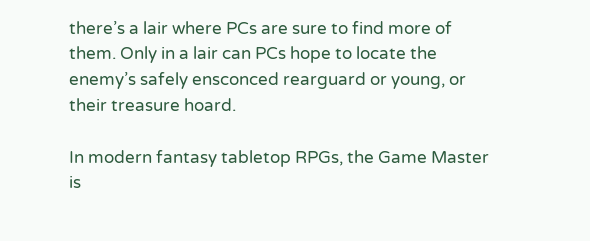there’s a lair where PCs are sure to find more of them. Only in a lair can PCs hope to locate the enemy’s safely ensconced rearguard or young, or their treasure hoard.

In modern fantasy tabletop RPGs, the Game Master is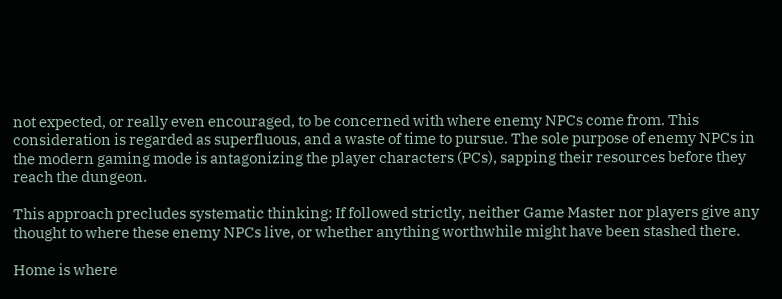not expected, or really even encouraged, to be concerned with where enemy NPCs come from. This consideration is regarded as superfluous, and a waste of time to pursue. The sole purpose of enemy NPCs in the modern gaming mode is antagonizing the player characters (PCs), sapping their resources before they reach the dungeon.

This approach precludes systematic thinking: If followed strictly, neither Game Master nor players give any thought to where these enemy NPCs live, or whether anything worthwhile might have been stashed there.

Home is where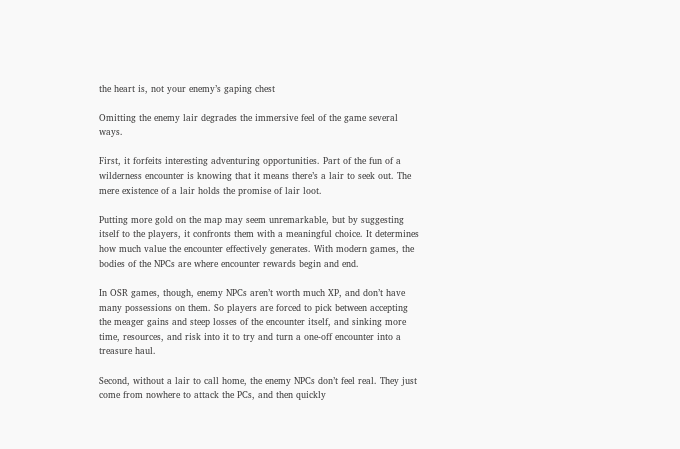the heart is, not your enemy’s gaping chest

Omitting the enemy lair degrades the immersive feel of the game several ways.

First, it forfeits interesting adventuring opportunities. Part of the fun of a wilderness encounter is knowing that it means there’s a lair to seek out. The mere existence of a lair holds the promise of lair loot.

Putting more gold on the map may seem unremarkable, but by suggesting itself to the players, it confronts them with a meaningful choice. It determines how much value the encounter effectively generates. With modern games, the bodies of the NPCs are where encounter rewards begin and end.

In OSR games, though, enemy NPCs aren’t worth much XP, and don’t have many possessions on them. So players are forced to pick between accepting the meager gains and steep losses of the encounter itself, and sinking more time, resources, and risk into it to try and turn a one-off encounter into a treasure haul.

Second, without a lair to call home, the enemy NPCs don’t feel real. They just come from nowhere to attack the PCs, and then quickly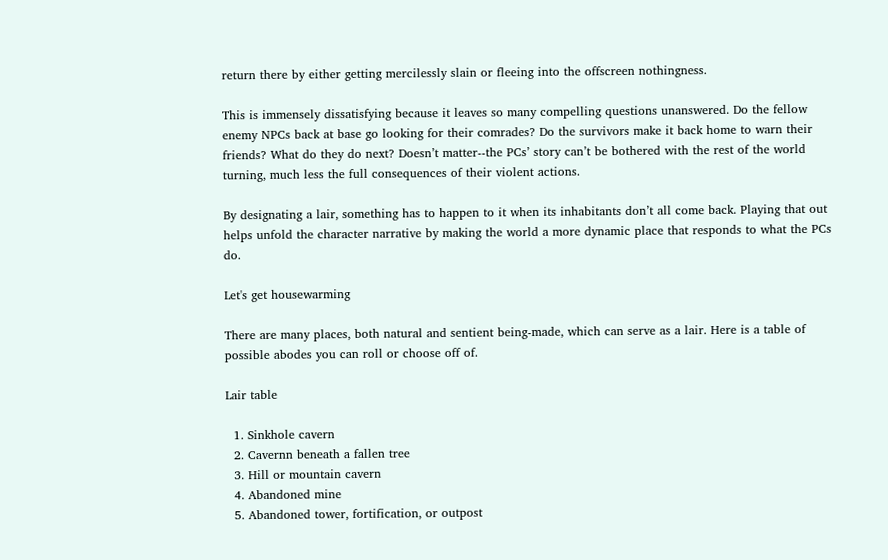return there by either getting mercilessly slain or fleeing into the offscreen nothingness.

This is immensely dissatisfying because it leaves so many compelling questions unanswered. Do the fellow enemy NPCs back at base go looking for their comrades? Do the survivors make it back home to warn their friends? What do they do next? Doesn’t matter--the PCs’ story can’t be bothered with the rest of the world turning, much less the full consequences of their violent actions.

By designating a lair, something has to happen to it when its inhabitants don’t all come back. Playing that out helps unfold the character narrative by making the world a more dynamic place that responds to what the PCs do.

Let's get housewarming

There are many places, both natural and sentient being-made, which can serve as a lair. Here is a table of possible abodes you can roll or choose off of.

Lair table

  1. Sinkhole cavern
  2. Cavernn beneath a fallen tree
  3. Hill or mountain cavern
  4. Abandoned mine
  5. Abandoned tower, fortification, or outpost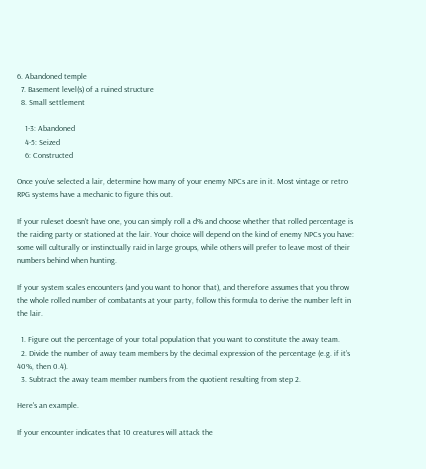6. Abandoned temple
  7. Basement level(s) of a ruined structure
  8. Small settlement

    1-3: Abandoned
    4-5: Seized
    6: Constructed

Once you’ve selected a lair, determine how many of your enemy NPCs are in it. Most vintage or retro RPG systems have a mechanic to figure this out.

If your ruleset doesn’t have one, you can simply roll a d% and choose whether that rolled percentage is the raiding party or stationed at the lair. Your choice will depend on the kind of enemy NPCs you have: some will culturally or instinctually raid in large groups, while others will prefer to leave most of their numbers behind when hunting.

If your system scales encounters (and you want to honor that), and therefore assumes that you throw the whole rolled number of combatants at your party, follow this formula to derive the number left in the lair.

  1. Figure out the percentage of your total population that you want to constitute the away team.
  2. Divide the number of away team members by the decimal expression of the percentage (e.g. if it’s 40%, then 0.4).
  3. Subtract the away team member numbers from the quotient resulting from step 2.

Here's an example.

If your encounter indicates that 10 creatures will attack the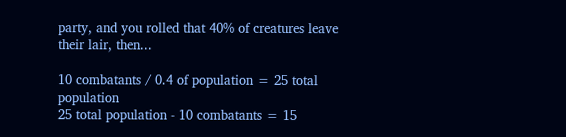party, and you rolled that 40% of creatures leave their lair, then...

10 combatants / 0.4 of population = 25 total population
25 total population - 10 combatants = 15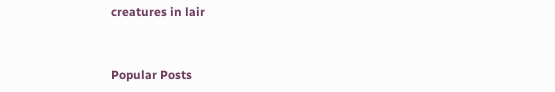creatures in lair


Popular Posts